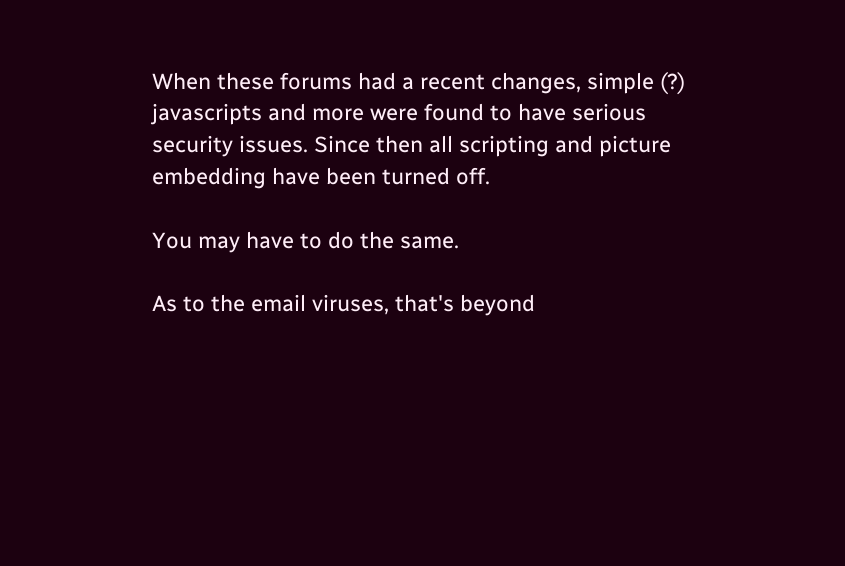When these forums had a recent changes, simple (?) javascripts and more were found to have serious security issues. Since then all scripting and picture embedding have been turned off.

You may have to do the same.

As to the email viruses, that's beyond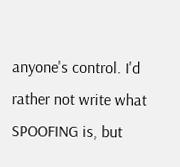anyone's control. I'd rather not write what SPOOFING is, but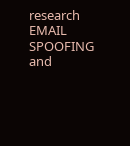research EMAIL SPOOFING and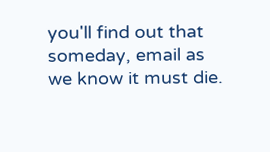you'll find out that someday, email as we know it must die.